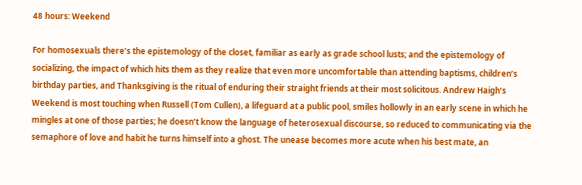48 hours: Weekend

For homosexuals there’s the epistemology of the closet, familiar as early as grade school lusts; and the epistemology of socializing, the impact of which hits them as they realize that even more uncomfortable than attending baptisms, children’s birthday parties, and Thanksgiving is the ritual of enduring their straight friends at their most solicitous. Andrew Haigh’s Weekend is most touching when Russell (Tom Cullen), a lifeguard at a public pool, smiles hollowly in an early scene in which he mingles at one of those parties; he doesn’t know the language of heterosexual discourse, so reduced to communicating via the semaphore of love and habit he turns himself into a ghost. The unease becomes more acute when his best mate, an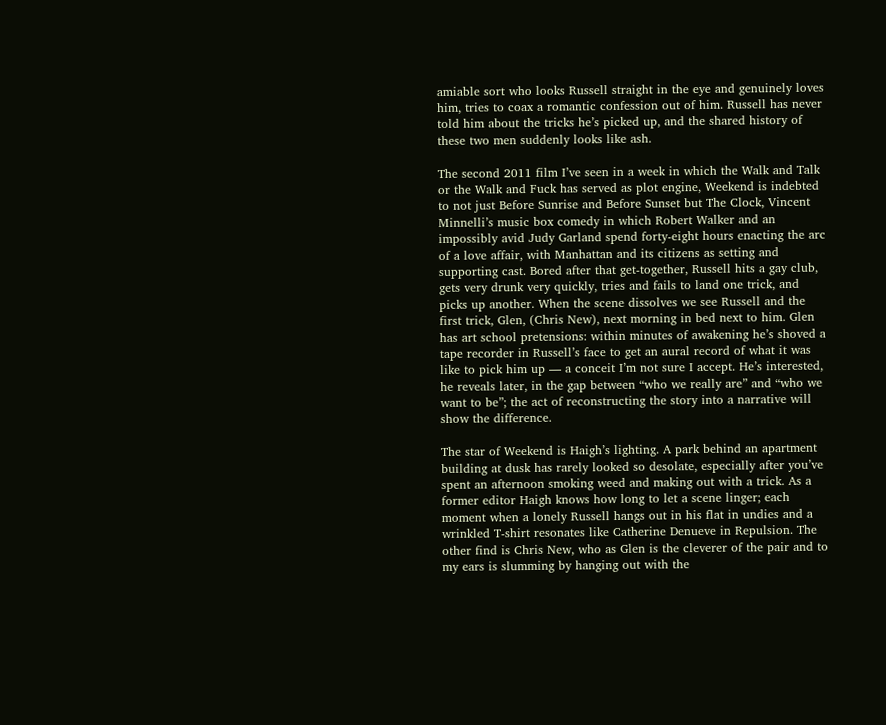amiable sort who looks Russell straight in the eye and genuinely loves him, tries to coax a romantic confession out of him. Russell has never told him about the tricks he’s picked up, and the shared history of these two men suddenly looks like ash.

The second 2011 film I’ve seen in a week in which the Walk and Talk or the Walk and Fuck has served as plot engine, Weekend is indebted to not just Before Sunrise and Before Sunset but The Clock, Vincent Minnelli’s music box comedy in which Robert Walker and an impossibly avid Judy Garland spend forty-eight hours enacting the arc of a love affair, with Manhattan and its citizens as setting and supporting cast. Bored after that get-together, Russell hits a gay club, gets very drunk very quickly, tries and fails to land one trick, and picks up another. When the scene dissolves we see Russell and the first trick, Glen, (Chris New), next morning in bed next to him. Glen has art school pretensions: within minutes of awakening he’s shoved a tape recorder in Russell’s face to get an aural record of what it was like to pick him up — a conceit I’m not sure I accept. He’s interested, he reveals later, in the gap between “who we really are” and “who we want to be”; the act of reconstructing the story into a narrative will show the difference.

The star of Weekend is Haigh’s lighting. A park behind an apartment building at dusk has rarely looked so desolate, especially after you’ve spent an afternoon smoking weed and making out with a trick. As a former editor Haigh knows how long to let a scene linger; each moment when a lonely Russell hangs out in his flat in undies and a wrinkled T-shirt resonates like Catherine Denueve in Repulsion. The other find is Chris New, who as Glen is the cleverer of the pair and to my ears is slumming by hanging out with the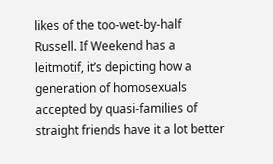likes of the too-wet-by-half Russell. If Weekend has a leitmotif, it’s depicting how a generation of homosexuals accepted by quasi-families of straight friends have it a lot better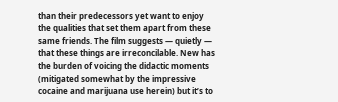than their predecessors yet want to enjoy the qualities that set them apart from these same friends. The film suggests — quietly — that these things are irreconcilable. New has the burden of voicing the didactic moments (mitigated somewhat by the impressive cocaine and marijuana use herein) but it’s to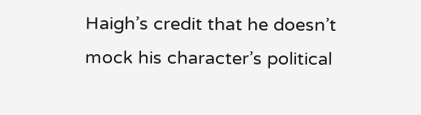Haigh’s credit that he doesn’t mock his character’s political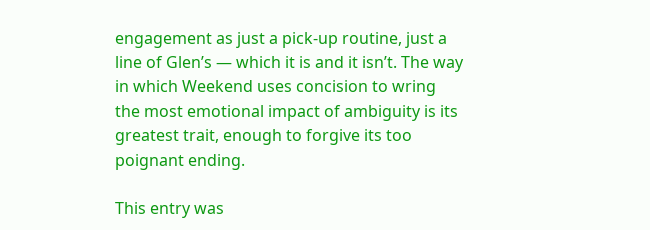engagement as just a pick-up routine, just a line of Glen’s — which it is and it isn’t. The way in which Weekend uses concision to wring the most emotional impact of ambiguity is its greatest trait, enough to forgive its too poignant ending.

This entry was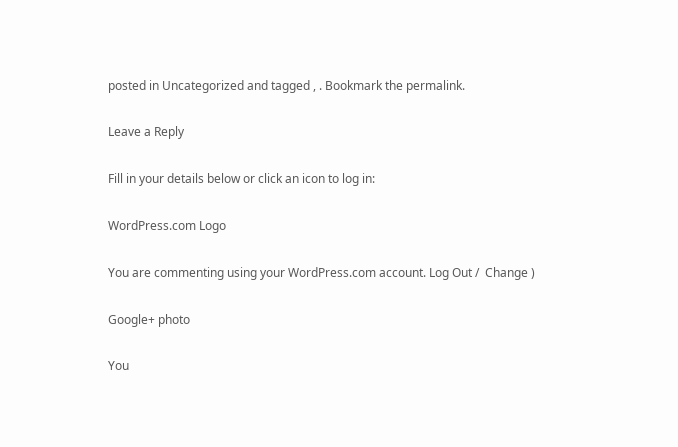posted in Uncategorized and tagged , . Bookmark the permalink.

Leave a Reply

Fill in your details below or click an icon to log in:

WordPress.com Logo

You are commenting using your WordPress.com account. Log Out /  Change )

Google+ photo

You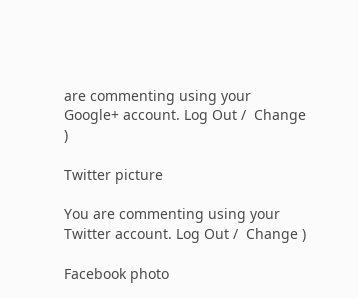are commenting using your Google+ account. Log Out /  Change )

Twitter picture

You are commenting using your Twitter account. Log Out /  Change )

Facebook photo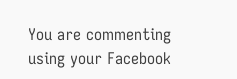You are commenting using your Facebook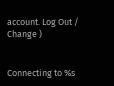account. Log Out /  Change )


Connecting to %s